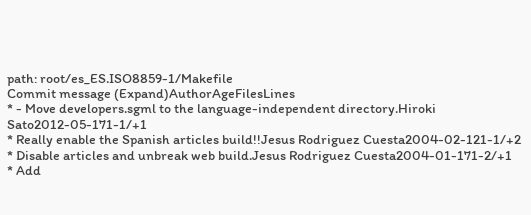path: root/es_ES.ISO8859-1/Makefile
Commit message (Expand)AuthorAgeFilesLines
* - Move developers.sgml to the language-independent directory.Hiroki Sato2012-05-171-1/+1
* Really enable the Spanish articles build!!Jesus Rodriguez Cuesta2004-02-121-1/+2
* Disable articles and unbreak web build.Jesus Rodriguez Cuesta2004-01-171-2/+1
* Add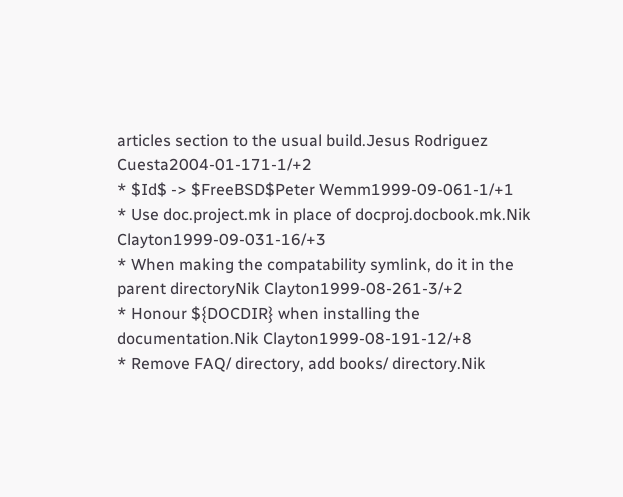articles section to the usual build.Jesus Rodriguez Cuesta2004-01-171-1/+2
* $Id$ -> $FreeBSD$Peter Wemm1999-09-061-1/+1
* Use doc.project.mk in place of docproj.docbook.mk.Nik Clayton1999-09-031-16/+3
* When making the compatability symlink, do it in the parent directoryNik Clayton1999-08-261-3/+2
* Honour ${DOCDIR} when installing the documentation.Nik Clayton1999-08-191-12/+8
* Remove FAQ/ directory, add books/ directory.Nik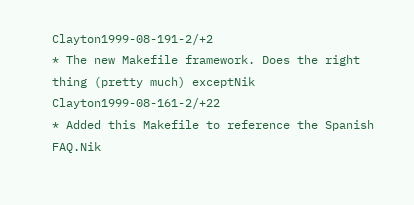Clayton1999-08-191-2/+2
* The new Makefile framework. Does the right thing (pretty much) exceptNik Clayton1999-08-161-2/+22
* Added this Makefile to reference the Spanish FAQ.Nik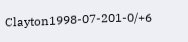Clayton1998-07-201-0/+6